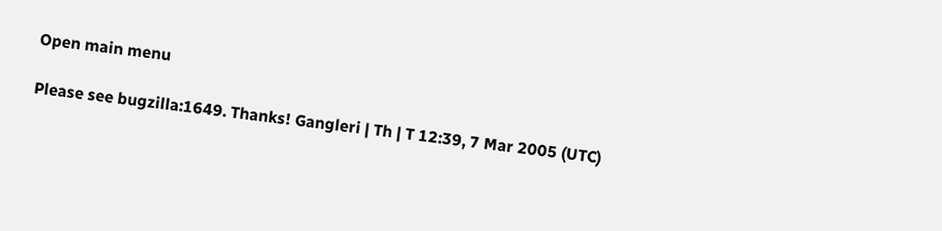Open main menu

Please see bugzilla:1649. Thanks! Gangleri | Th | T 12:39, 7 Mar 2005 (UTC)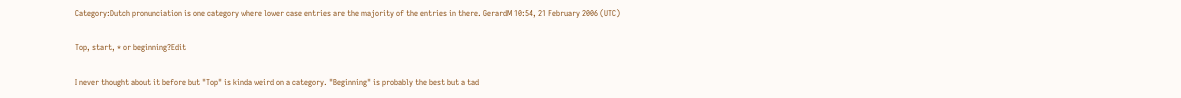Category:Dutch pronunciation is one category where lower case entries are the majority of the entries in there. GerardM 10:54, 21 February 2006 (UTC)

Top, start, * or beginning?Edit

I never thought about it before but "Top" is kinda weird on a category. "Beginning" is probably the best but a tad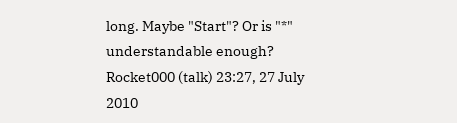long. Maybe "Start"? Or is "*" understandable enough? Rocket000 (talk) 23:27, 27 July 2010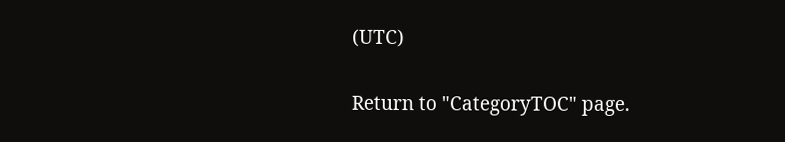(UTC)

Return to "CategoryTOC" page.